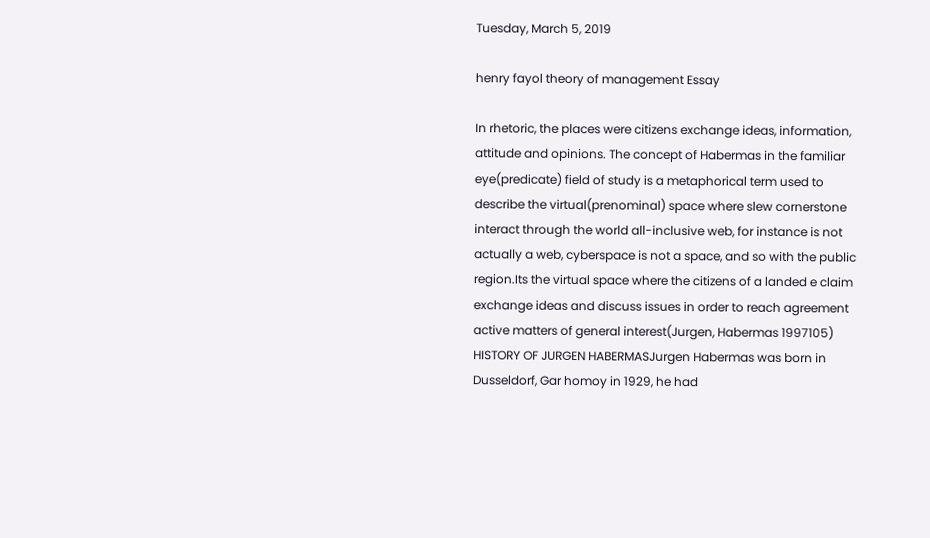Tuesday, March 5, 2019

henry fayol theory of management Essay

In rhetoric, the places were citizens exchange ideas, information, attitude and opinions. The concept of Habermas in the familiar eye(predicate) field of study is a metaphorical term used to describe the virtual(prenominal) space where slew cornerstone interact through the world all-inclusive web, for instance is not actually a web, cyberspace is not a space, and so with the public region.Its the virtual space where the citizens of a landed e claim exchange ideas and discuss issues in order to reach agreement active matters of general interest(Jurgen, Habermas 1997105) HISTORY OF JURGEN HABERMASJurgen Habermas was born in Dusseldorf, Gar homoy in 1929, he had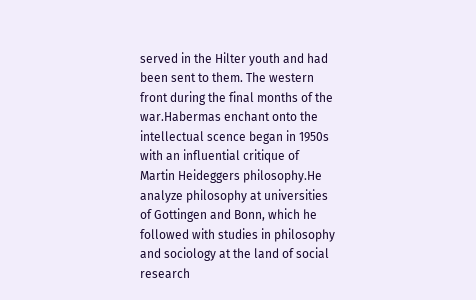served in the Hilter youth and had been sent to them. The western front during the final months of the war.Habermas enchant onto the intellectual scence began in 1950s with an influential critique of Martin Heideggers philosophy.He analyze philosophy at universities of Gottingen and Bonn, which he followed with studies in philosophy and sociology at the land of social research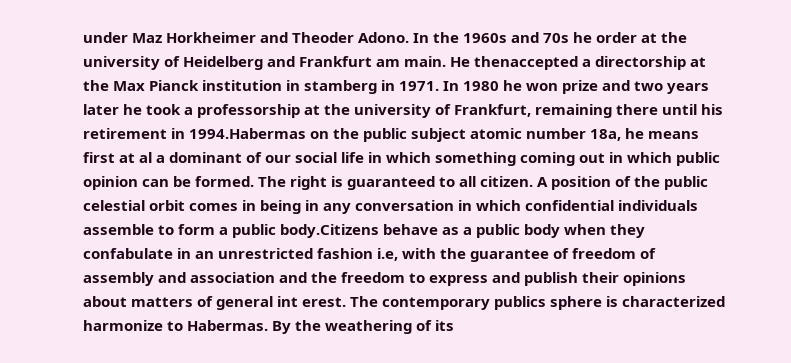under Maz Horkheimer and Theoder Adono. In the 1960s and 70s he order at the university of Heidelberg and Frankfurt am main. He thenaccepted a directorship at the Max Pianck institution in stamberg in 1971. In 1980 he won prize and two years later he took a professorship at the university of Frankfurt, remaining there until his retirement in 1994.Habermas on the public subject atomic number 18a, he means first at al a dominant of our social life in which something coming out in which public opinion can be formed. The right is guaranteed to all citizen. A position of the public celestial orbit comes in being in any conversation in which confidential individuals assemble to form a public body.Citizens behave as a public body when they confabulate in an unrestricted fashion i.e, with the guarantee of freedom of assembly and association and the freedom to express and publish their opinions about matters of general int erest. The contemporary publics sphere is characterized harmonize to Habermas. By the weathering of its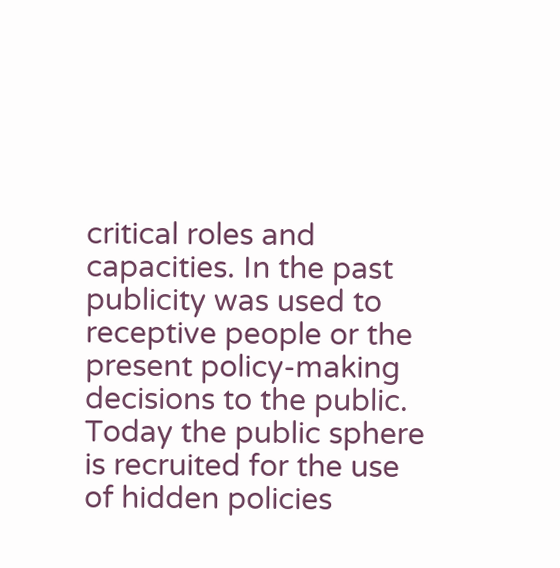critical roles and capacities. In the past publicity was used to receptive people or the present policy-making decisions to the public. Today the public sphere is recruited for the use of hidden policies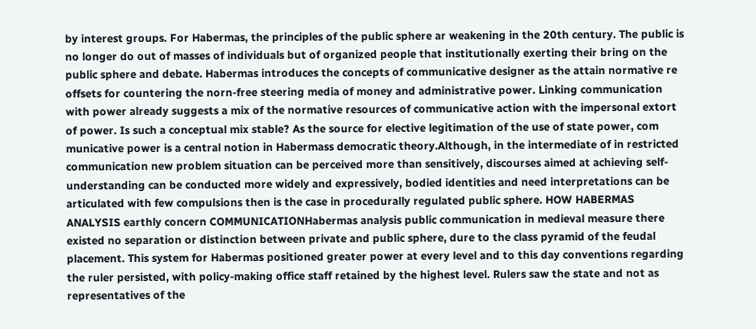by interest groups. For Habermas, the principles of the public sphere ar weakening in the 20th century. The public is no longer do out of masses of individuals but of organized people that institutionally exerting their bring on the public sphere and debate. Habermas introduces the concepts of communicative designer as the attain normative re offsets for countering the norn-free steering media of money and administrative power. Linking communication with power already suggests a mix of the normative resources of communicative action with the impersonal extort of power. Is such a conceptual mix stable? As the source for elective legitimation of the use of state power, com municative power is a central notion in Habermass democratic theory.Although, in the intermediate of in restricted communication new problem situation can be perceived more than sensitively, discourses aimed at achieving self-understanding can be conducted more widely and expressively, bodied identities and need interpretations can be articulated with few compulsions then is the case in procedurally regulated public sphere. HOW HABERMAS ANALYSIS earthly concern COMMUNICATIONHabermas analysis public communication in medieval measure there existed no separation or distinction between private and public sphere, dure to the class pyramid of the feudal placement. This system for Habermas positioned greater power at every level and to this day conventions regarding the ruler persisted, with policy-making office staff retained by the highest level. Rulers saw the state and not as representatives of the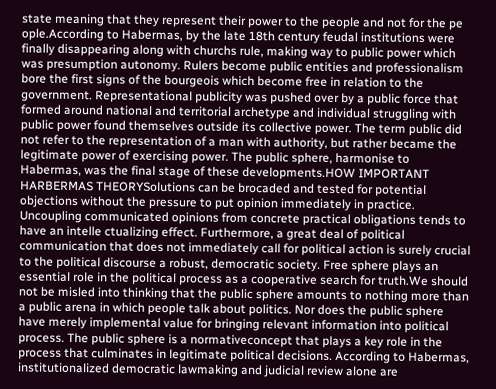state meaning that they represent their power to the people and not for the pe ople.According to Habermas, by the late 18th century feudal institutions were finally disappearing along with churchs rule, making way to public power which was presumption autonomy. Rulers become public entities and professionalism bore the first signs of the bourgeois which become free in relation to the government. Representational publicity was pushed over by a public force that formed around national and territorial archetype and individual struggling with public power found themselves outside its collective power. The term public did not refer to the representation of a man with authority, but rather became the legitimate power of exercising power. The public sphere, harmonise to Habermas, was the final stage of these developments.HOW IMPORTANT HARBERMAS THEORYSolutions can be brocaded and tested for potential objections without the pressure to put opinion immediately in practice. Uncoupling communicated opinions from concrete practical obligations tends to have an intelle ctualizing effect. Furthermore, a great deal of political communication that does not immediately call for political action is surely crucial to the political discourse a robust, democratic society. Free sphere plays an essential role in the political process as a cooperative search for truth.We should not be misled into thinking that the public sphere amounts to nothing more than a public arena in which people talk about politics. Nor does the public sphere have merely implemental value for bringing relevant information into political process. The public sphere is a normativeconcept that plays a key role in the process that culminates in legitimate political decisions. According to Habermas, institutionalized democratic lawmaking and judicial review alone are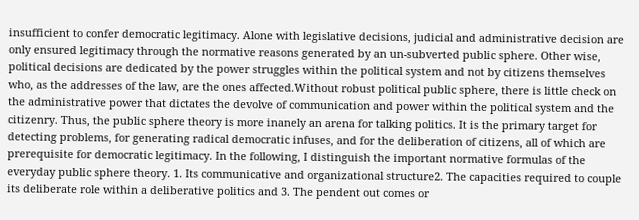insufficient to confer democratic legitimacy. Alone with legislative decisions, judicial and administrative decision are only ensured legitimacy through the normative reasons generated by an un-subverted public sphere. Other wise, political decisions are dedicated by the power struggles within the political system and not by citizens themselves who, as the addresses of the law, are the ones affected.Without robust political public sphere, there is little check on the administrative power that dictates the devolve of communication and power within the political system and the citizenry. Thus, the public sphere theory is more inanely an arena for talking politics. It is the primary target for detecting problems, for generating radical democratic infuses, and for the deliberation of citizens, all of which are prerequisite for democratic legitimacy. In the following, I distinguish the important normative formulas of the everyday public sphere theory. 1. Its communicative and organizational structure2. The capacities required to couple its deliberate role within a deliberative politics and 3. The pendent out comes or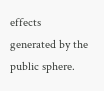effects generated by the public sphere.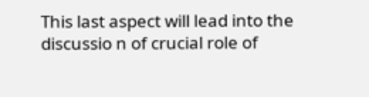This last aspect will lead into the discussio n of crucial role of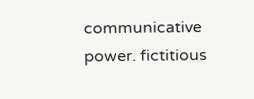communicative power. fictitious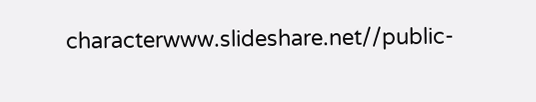characterwww.slideshare.net//public-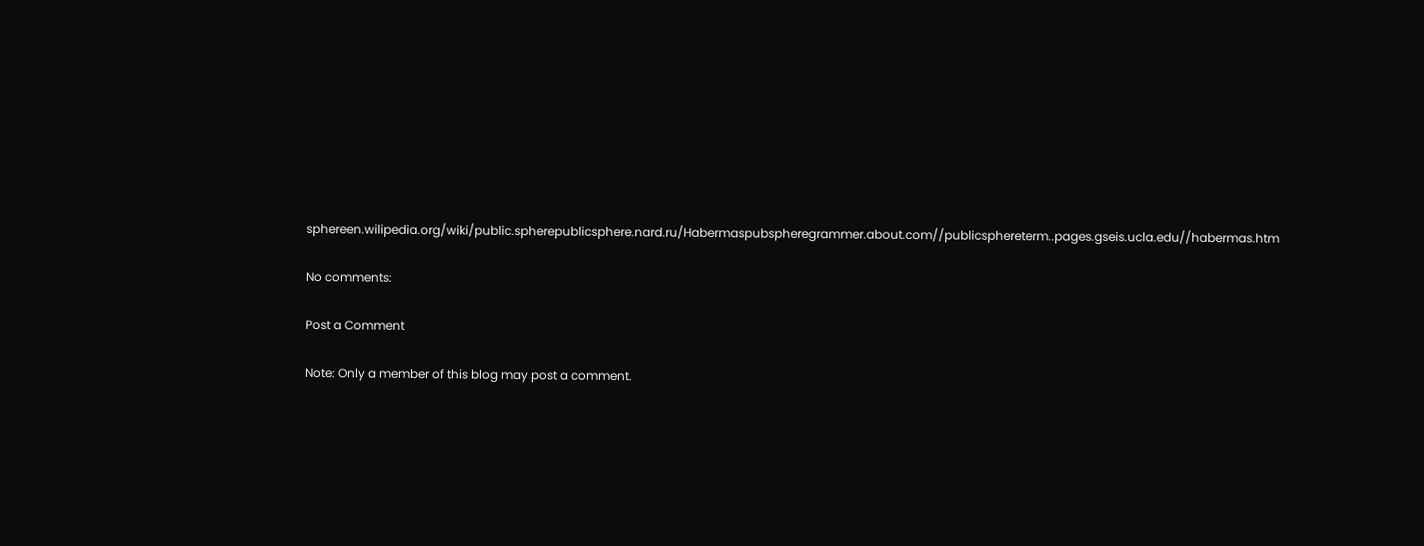sphereen.wilipedia.org/wiki/public.spherepublicsphere.nard.ru/Habermaspubspheregrammer.about.com//publicsphereterm..pages.gseis.ucla.edu//habermas.htm

No comments:

Post a Comment

Note: Only a member of this blog may post a comment.